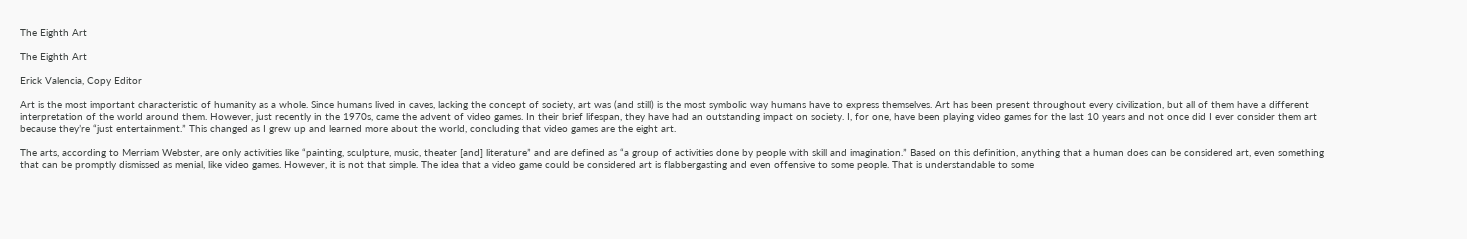The Eighth Art

The Eighth Art

Erick Valencia, Copy Editor

Art is the most important characteristic of humanity as a whole. Since humans lived in caves, lacking the concept of society, art was (and still) is the most symbolic way humans have to express themselves. Art has been present throughout every civilization, but all of them have a different interpretation of the world around them. However, just recently in the 1970s, came the advent of video games. In their brief lifespan, they have had an outstanding impact on society. I, for one, have been playing video games for the last 10 years and not once did I ever consider them art because they’re “just entertainment.” This changed as I grew up and learned more about the world, concluding that video games are the eight art.

The arts, according to Merriam Webster, are only activities like “painting, sculpture, music, theater [and] literature” and are defined as “a group of activities done by people with skill and imagination.” Based on this definition, anything that a human does can be considered art, even something that can be promptly dismissed as menial, like video games. However, it is not that simple. The idea that a video game could be considered art is flabbergasting and even offensive to some people. That is understandable to some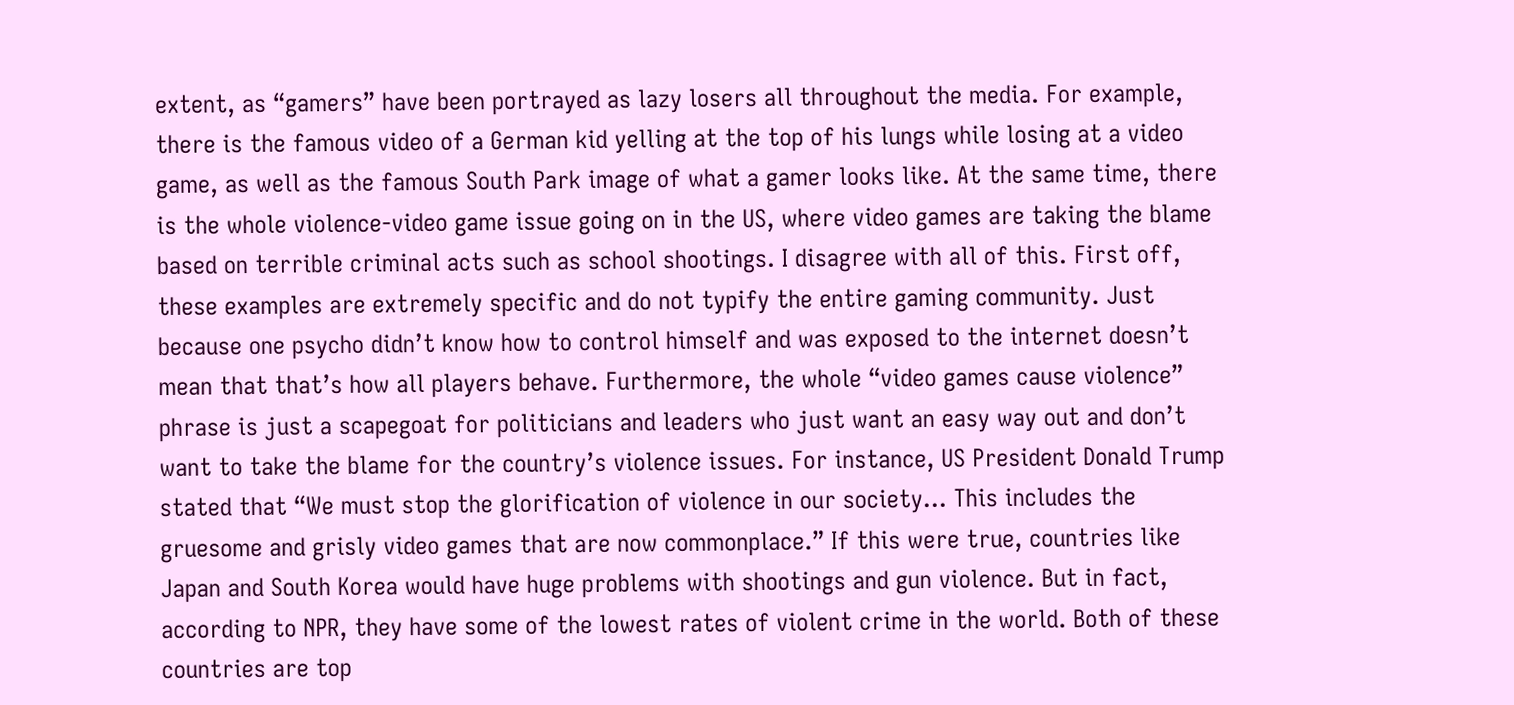extent, as “gamers” have been portrayed as lazy losers all throughout the media. For example, there is the famous video of a German kid yelling at the top of his lungs while losing at a video game, as well as the famous South Park image of what a gamer looks like. At the same time, there is the whole violence-video game issue going on in the US, where video games are taking the blame based on terrible criminal acts such as school shootings. I disagree with all of this. First off, these examples are extremely specific and do not typify the entire gaming community. Just because one psycho didn’t know how to control himself and was exposed to the internet doesn’t mean that that’s how all players behave. Furthermore, the whole “video games cause violence” phrase is just a scapegoat for politicians and leaders who just want an easy way out and don’t want to take the blame for the country’s violence issues. For instance, US President Donald Trump stated that “We must stop the glorification of violence in our society… This includes the gruesome and grisly video games that are now commonplace.” If this were true, countries like Japan and South Korea would have huge problems with shootings and gun violence. But in fact, according to NPR, they have some of the lowest rates of violent crime in the world. Both of these countries are top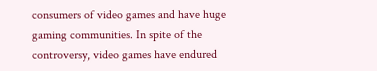consumers of video games and have huge gaming communities. In spite of the controversy, video games have endured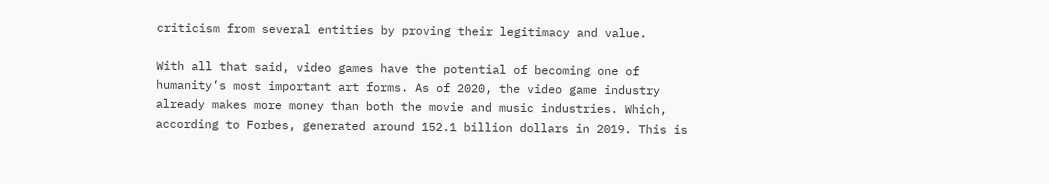criticism from several entities by proving their legitimacy and value.

With all that said, video games have the potential of becoming one of humanity’s most important art forms. As of 2020, the video game industry already makes more money than both the movie and music industries. Which, according to Forbes, generated around 152.1 billion dollars in 2019. This is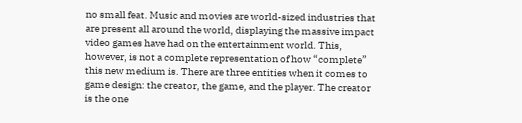no small feat. Music and movies are world-sized industries that are present all around the world, displaying the massive impact video games have had on the entertainment world. This, however, is not a complete representation of how “complete” this new medium is. There are three entities when it comes to game design: the creator, the game, and the player. The creator is the one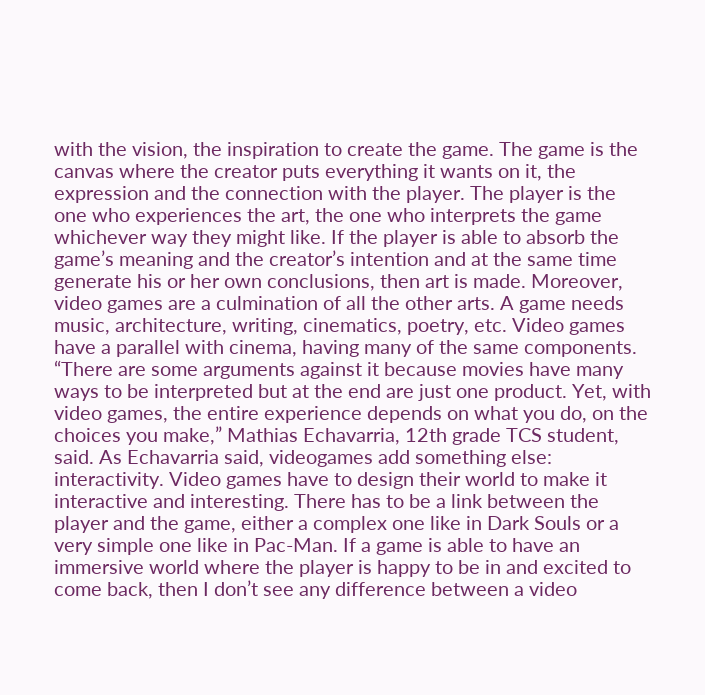with the vision, the inspiration to create the game. The game is the canvas where the creator puts everything it wants on it, the expression and the connection with the player. The player is the one who experiences the art, the one who interprets the game whichever way they might like. If the player is able to absorb the game’s meaning and the creator’s intention and at the same time generate his or her own conclusions, then art is made. Moreover, video games are a culmination of all the other arts. A game needs music, architecture, writing, cinematics, poetry, etc. Video games have a parallel with cinema, having many of the same components. “There are some arguments against it because movies have many ways to be interpreted but at the end are just one product. Yet, with video games, the entire experience depends on what you do, on the choices you make,” Mathias Echavarria, 12th grade TCS student, said. As Echavarria said, videogames add something else: interactivity. Video games have to design their world to make it interactive and interesting. There has to be a link between the player and the game, either a complex one like in Dark Souls or a very simple one like in Pac-Man. If a game is able to have an immersive world where the player is happy to be in and excited to come back, then I don’t see any difference between a video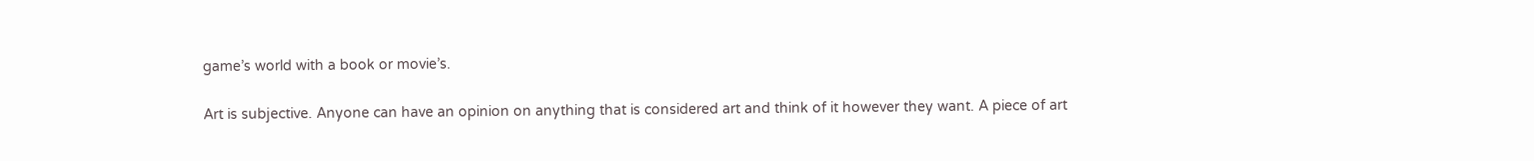game’s world with a book or movie’s.

Art is subjective. Anyone can have an opinion on anything that is considered art and think of it however they want. A piece of art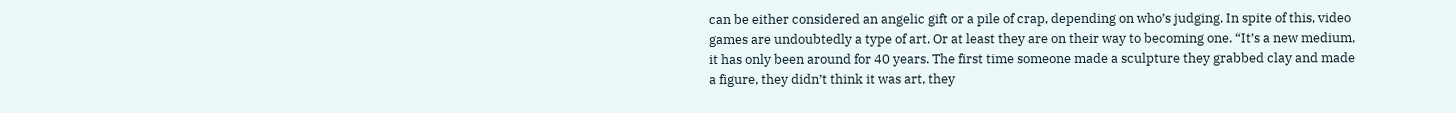can be either considered an angelic gift or a pile of crap, depending on who’s judging. In spite of this, video games are undoubtedly a type of art. Or at least they are on their way to becoming one. “It’s a new medium, it has only been around for 40 years. The first time someone made a sculpture they grabbed clay and made a figure, they didn’t think it was art, they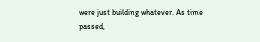were just building whatever. As time passed,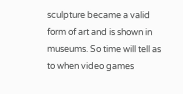sculpture became a valid form of art and is shown in museums. So time will tell as to when video games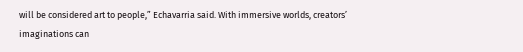will be considered art to people,” Echavarria said. With immersive worlds, creators’ imaginations can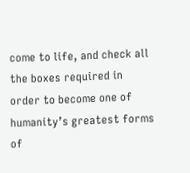come to life, and check all the boxes required in order to become one of humanity’s greatest forms of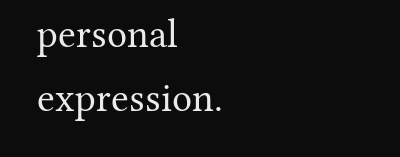personal expression.